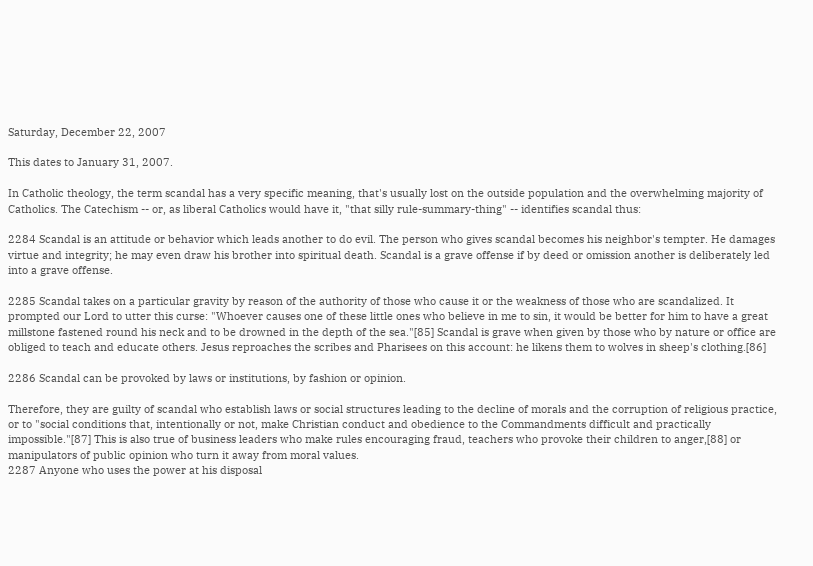Saturday, December 22, 2007

This dates to January 31, 2007.

In Catholic theology, the term scandal has a very specific meaning, that's usually lost on the outside population and the overwhelming majority of Catholics. The Catechism -- or, as liberal Catholics would have it, "that silly rule-summary-thing" -- identifies scandal thus:

2284 Scandal is an attitude or behavior which leads another to do evil. The person who gives scandal becomes his neighbor's tempter. He damages virtue and integrity; he may even draw his brother into spiritual death. Scandal is a grave offense if by deed or omission another is deliberately led into a grave offense.

2285 Scandal takes on a particular gravity by reason of the authority of those who cause it or the weakness of those who are scandalized. It prompted our Lord to utter this curse: "Whoever causes one of these little ones who believe in me to sin, it would be better for him to have a great millstone fastened round his neck and to be drowned in the depth of the sea."[85] Scandal is grave when given by those who by nature or office are obliged to teach and educate others. Jesus reproaches the scribes and Pharisees on this account: he likens them to wolves in sheep's clothing.[86]

2286 Scandal can be provoked by laws or institutions, by fashion or opinion.

Therefore, they are guilty of scandal who establish laws or social structures leading to the decline of morals and the corruption of religious practice, or to "social conditions that, intentionally or not, make Christian conduct and obedience to the Commandments difficult and practically impossible."[87] This is also true of business leaders who make rules encouraging fraud, teachers who provoke their children to anger,[88] or manipulators of public opinion who turn it away from moral values.
2287 Anyone who uses the power at his disposal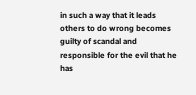in such a way that it leads others to do wrong becomes guilty of scandal and responsible for the evil that he has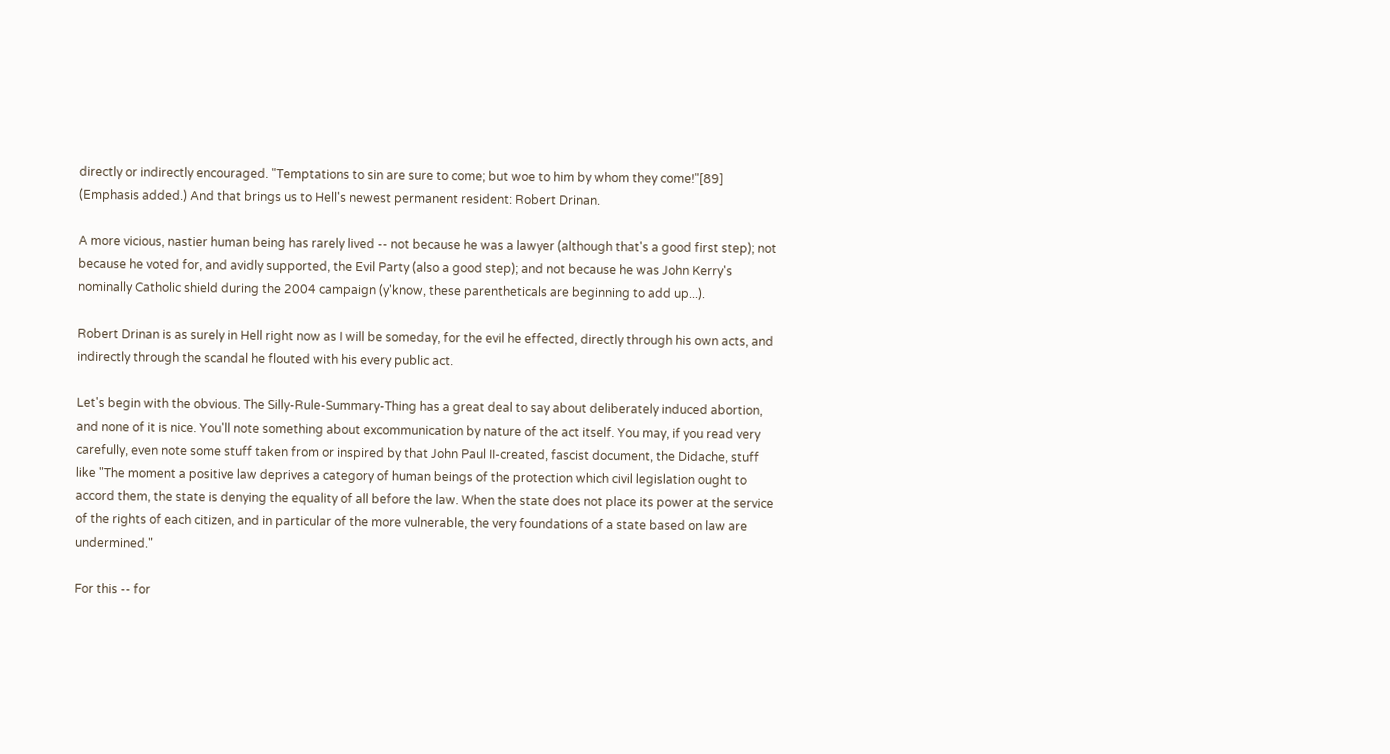directly or indirectly encouraged. "Temptations to sin are sure to come; but woe to him by whom they come!"[89]
(Emphasis added.) And that brings us to Hell's newest permanent resident: Robert Drinan.

A more vicious, nastier human being has rarely lived -- not because he was a lawyer (although that's a good first step); not because he voted for, and avidly supported, the Evil Party (also a good step); and not because he was John Kerry's nominally Catholic shield during the 2004 campaign (y'know, these parentheticals are beginning to add up...).

Robert Drinan is as surely in Hell right now as I will be someday, for the evil he effected, directly through his own acts, and indirectly through the scandal he flouted with his every public act.

Let's begin with the obvious. The Silly-Rule-Summary-Thing has a great deal to say about deliberately induced abortion, and none of it is nice. You'll note something about excommunication by nature of the act itself. You may, if you read very carefully, even note some stuff taken from or inspired by that John Paul II-created, fascist document, the Didache, stuff like "The moment a positive law deprives a category of human beings of the protection which civil legislation ought to accord them, the state is denying the equality of all before the law. When the state does not place its power at the service of the rights of each citizen, and in particular of the more vulnerable, the very foundations of a state based on law are undermined."

For this -- for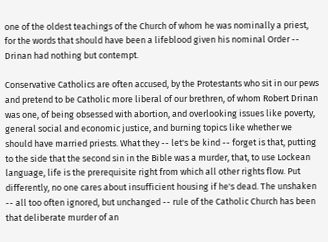one of the oldest teachings of the Church of whom he was nominally a priest, for the words that should have been a lifeblood given his nominal Order -- Drinan had nothing but contempt.

Conservative Catholics are often accused, by the Protestants who sit in our pews and pretend to be Catholic more liberal of our brethren, of whom Robert Drinan was one, of being obsessed with abortion, and overlooking issues like poverty, general social and economic justice, and burning topics like whether we should have married priests. What they -- let's be kind -- forget is that, putting to the side that the second sin in the Bible was a murder, that, to use Lockean language, life is the prerequisite right from which all other rights flow. Put differently, no one cares about insufficient housing if he's dead. The unshaken -- all too often ignored, but unchanged -- rule of the Catholic Church has been that deliberate murder of an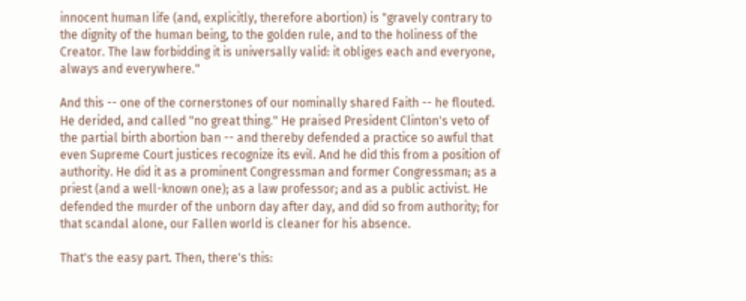innocent human life (and, explicitly, therefore abortion) is "gravely contrary to the dignity of the human being, to the golden rule, and to the holiness of the Creator. The law forbidding it is universally valid: it obliges each and everyone, always and everywhere."

And this -- one of the cornerstones of our nominally shared Faith -- he flouted. He derided, and called "no great thing." He praised President Clinton's veto of the partial birth abortion ban -- and thereby defended a practice so awful that even Supreme Court justices recognize its evil. And he did this from a position of authority. He did it as a prominent Congressman and former Congressman; as a priest (and a well-known one); as a law professor; and as a public activist. He defended the murder of the unborn day after day, and did so from authority; for that scandal alone, our Fallen world is cleaner for his absence.

That's the easy part. Then, there's this: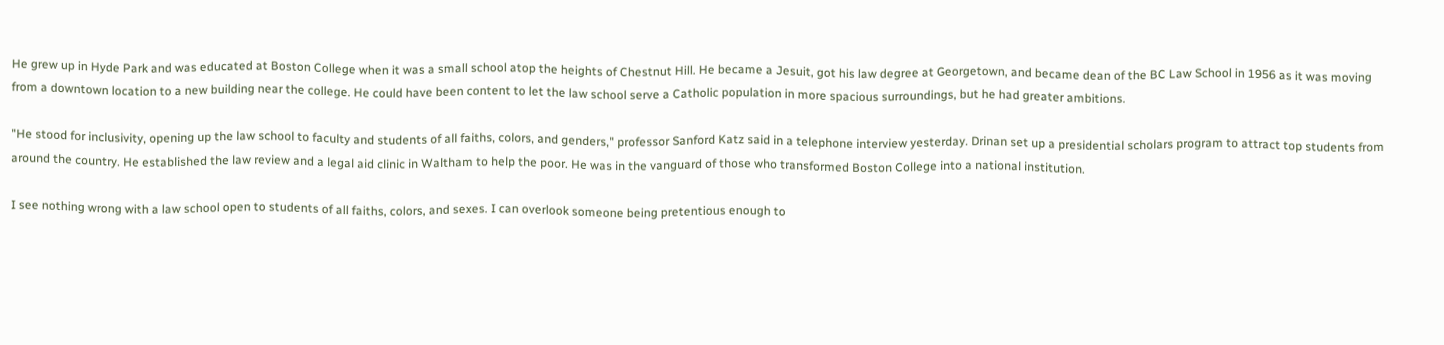He grew up in Hyde Park and was educated at Boston College when it was a small school atop the heights of Chestnut Hill. He became a Jesuit, got his law degree at Georgetown, and became dean of the BC Law School in 1956 as it was moving from a downtown location to a new building near the college. He could have been content to let the law school serve a Catholic population in more spacious surroundings, but he had greater ambitions.

"He stood for inclusivity, opening up the law school to faculty and students of all faiths, colors, and genders," professor Sanford Katz said in a telephone interview yesterday. Drinan set up a presidential scholars program to attract top students from around the country. He established the law review and a legal aid clinic in Waltham to help the poor. He was in the vanguard of those who transformed Boston College into a national institution.

I see nothing wrong with a law school open to students of all faiths, colors, and sexes. I can overlook someone being pretentious enough to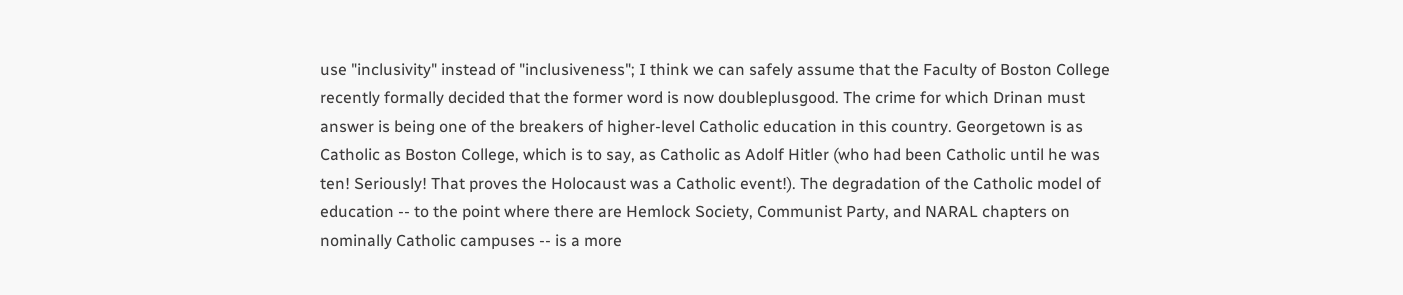use "inclusivity" instead of "inclusiveness"; I think we can safely assume that the Faculty of Boston College recently formally decided that the former word is now doubleplusgood. The crime for which Drinan must answer is being one of the breakers of higher-level Catholic education in this country. Georgetown is as Catholic as Boston College, which is to say, as Catholic as Adolf Hitler (who had been Catholic until he was ten! Seriously! That proves the Holocaust was a Catholic event!). The degradation of the Catholic model of education -- to the point where there are Hemlock Society, Communist Party, and NARAL chapters on nominally Catholic campuses -- is a more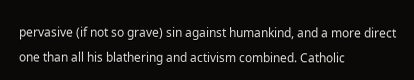pervasive (if not so grave) sin against humankind, and a more direct one than all his blathering and activism combined. Catholic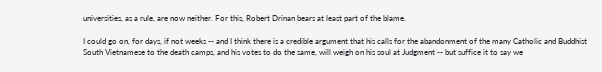universities, as a rule, are now neither. For this, Robert Drinan bears at least part of the blame.

I could go on, for days, if not weeks -- and I think there is a credible argument that his calls for the abandonment of the many Catholic and Buddhist South Vietnamese to the death camps, and his votes to do the same, will weigh on his soul at Judgment -- but suffice it to say we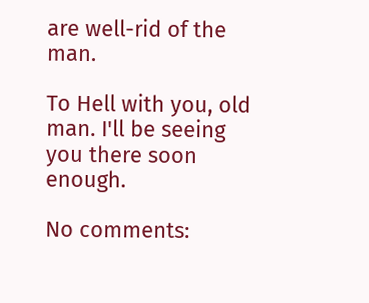are well-rid of the man.

To Hell with you, old man. I'll be seeing you there soon enough.

No comments: